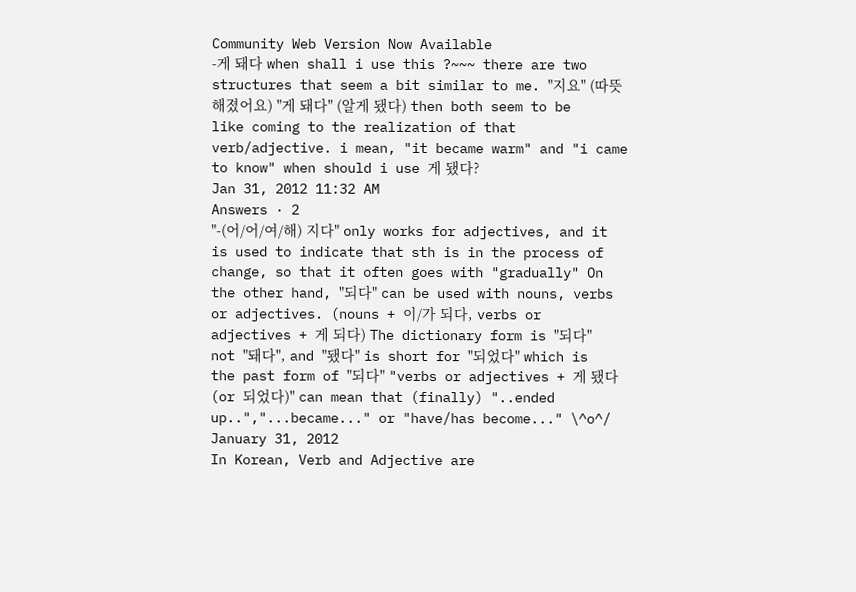Community Web Version Now Available
-게 돼다 when shall i use this ?~~~ there are two structures that seem a bit similar to me. "지요" (따뜻해졌어요) "게 돼다" (알게 됐다) then both seem to be like coming to the realization of that verb/adjective. i mean, "it became warm" and "i came to know" when should i use 게 됐다?
Jan 31, 2012 11:32 AM
Answers · 2
"-(어/어/여/해) 지다" only works for adjectives, and it is used to indicate that sth is in the process of change, so that it often goes with "gradually" On the other hand, "되다" can be used with nouns, verbs or adjectives. (nouns + 이/가 되다, verbs or adjectives + 게 되다) The dictionary form is "되다" not "돼다", and "됐다" is short for "되었다" which is the past form of "되다" "verbs or adjectives + 게 됐다(or 되었다)" can mean that (finally) "..ended up..","...became..." or "have/has become..." \^o^/
January 31, 2012
In Korean, Verb and Adjective are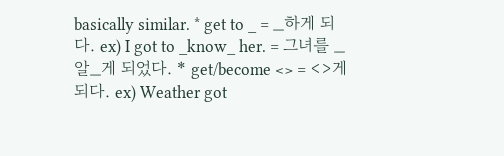basically similar. * get to _ = _하게 되다. ex) I got to _know_ her. = 그녀를 _알_게 되었다. * get/become <> = <>게 되다. ex) Weather got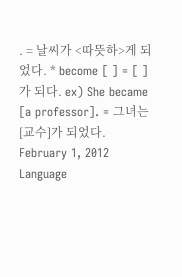. = 날씨가 <따뜻하>게 되었다. * become [ ] = [ ]가 되다. ex) She became [a professor]. = 그녀는 [교수]가 되었다.
February 1, 2012
Language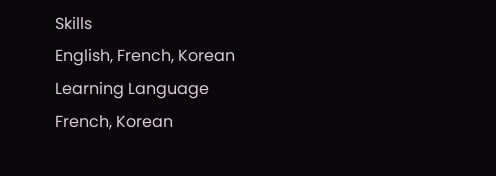Skills
English, French, Korean
Learning Language
French, Korean